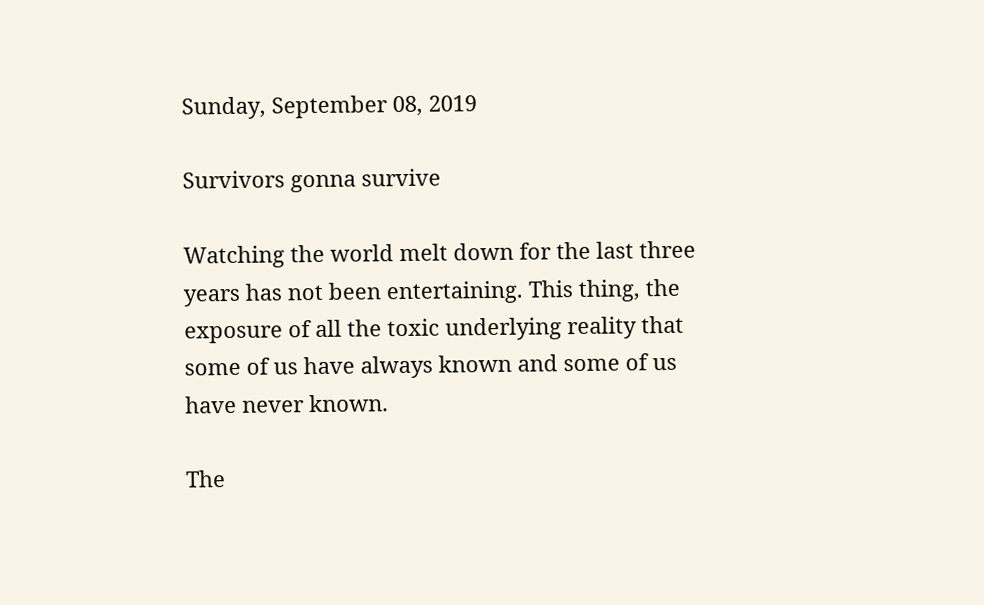Sunday, September 08, 2019

Survivors gonna survive

Watching the world melt down for the last three years has not been entertaining. This thing, the exposure of all the toxic underlying reality that some of us have always known and some of us have never known.

The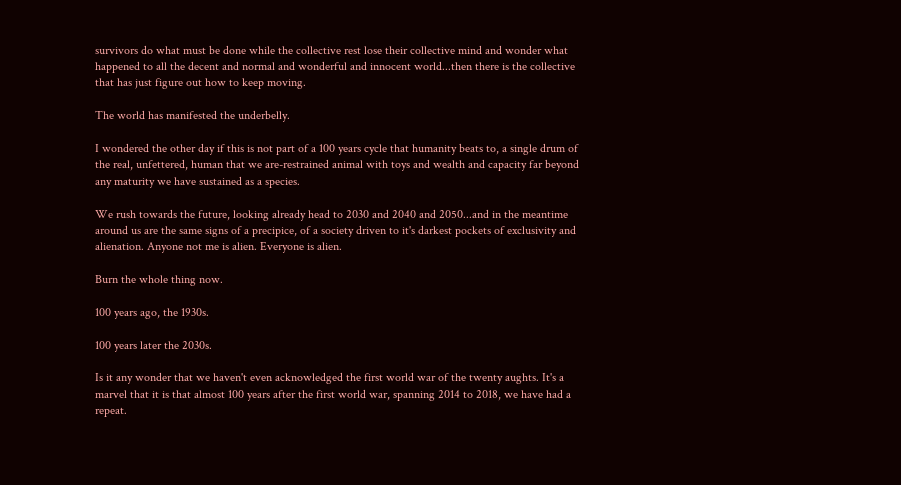survivors do what must be done while the collective rest lose their collective mind and wonder what happened to all the decent and normal and wonderful and innocent world...then there is the collective that has just figure out how to keep moving.

The world has manifested the underbelly.

I wondered the other day if this is not part of a 100 years cycle that humanity beats to, a single drum of the real, unfettered, human that we are-restrained animal with toys and wealth and capacity far beyond any maturity we have sustained as a species.

We rush towards the future, looking already head to 2030 and 2040 and 2050...and in the meantime around us are the same signs of a precipice, of a society driven to it's darkest pockets of exclusivity and alienation. Anyone not me is alien. Everyone is alien.

Burn the whole thing now.

100 years ago, the 1930s.

100 years later the 2030s.

Is it any wonder that we haven't even acknowledged the first world war of the twenty aughts. It's a marvel that it is that almost 100 years after the first world war, spanning 2014 to 2018, we have had a repeat.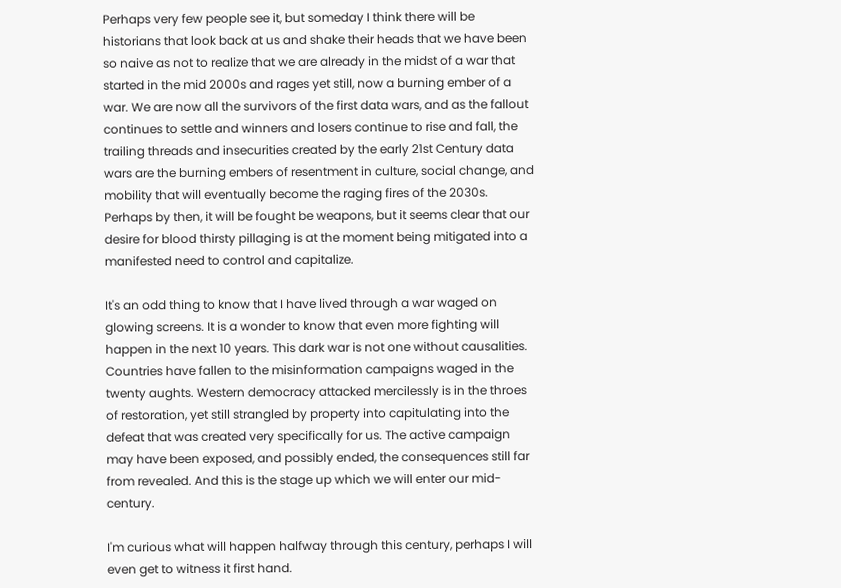Perhaps very few people see it, but someday I think there will be historians that look back at us and shake their heads that we have been so naive as not to realize that we are already in the midst of a war that started in the mid 2000s and rages yet still, now a burning ember of a war. We are now all the survivors of the first data wars, and as the fallout continues to settle and winners and losers continue to rise and fall, the trailing threads and insecurities created by the early 21st Century data wars are the burning embers of resentment in culture, social change, and mobility that will eventually become the raging fires of the 2030s. Perhaps by then, it will be fought be weapons, but it seems clear that our desire for blood thirsty pillaging is at the moment being mitigated into a manifested need to control and capitalize.

It's an odd thing to know that I have lived through a war waged on glowing screens. It is a wonder to know that even more fighting will happen in the next 10 years. This dark war is not one without causalities. Countries have fallen to the misinformation campaigns waged in the twenty aughts. Western democracy attacked mercilessly is in the throes of restoration, yet still strangled by property into capitulating into the defeat that was created very specifically for us. The active campaign may have been exposed, and possibly ended, the consequences still far from revealed. And this is the stage up which we will enter our mid-century.

I'm curious what will happen halfway through this century, perhaps I will even get to witness it first hand.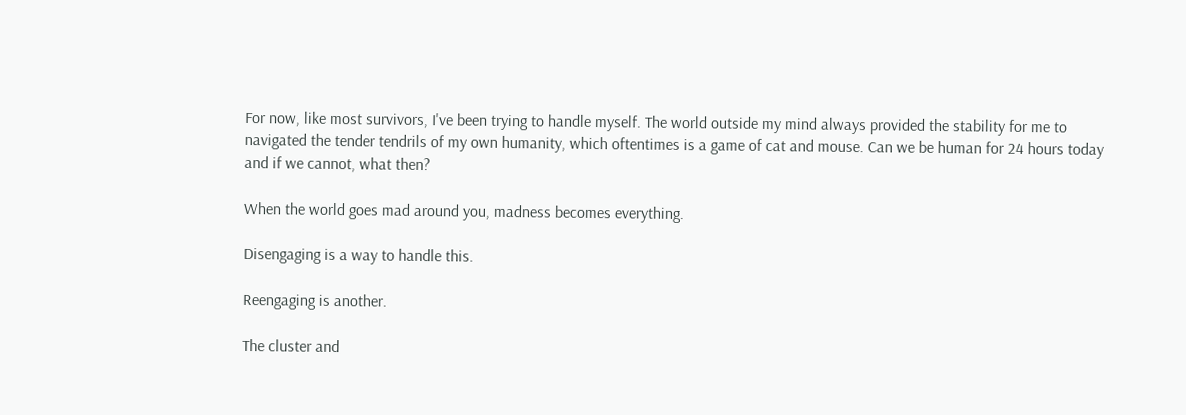For now, like most survivors, I've been trying to handle myself. The world outside my mind always provided the stability for me to navigated the tender tendrils of my own humanity, which oftentimes is a game of cat and mouse. Can we be human for 24 hours today and if we cannot, what then?

When the world goes mad around you, madness becomes everything.

Disengaging is a way to handle this.

Reengaging is another.

The cluster and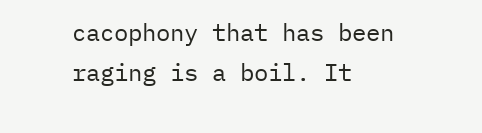cacophony that has been raging is a boil. It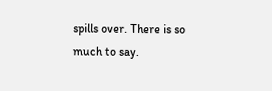spills over. There is so much to say.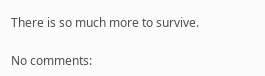There is so much more to survive.

No comments: